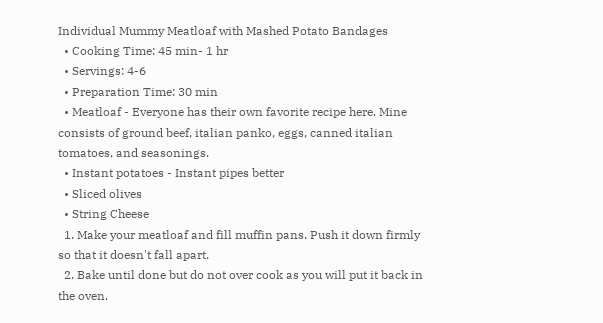Individual Mummy Meatloaf with Mashed Potato Bandages
  • Cooking Time: 45 min- 1 hr
  • Servings: 4-6
  • Preparation Time: 30 min
  • Meatloaf - Everyone has their own favorite recipe here. Mine consists of ground beef, italian panko, eggs, canned italian tomatoes, and seasonings.
  • Instant potatoes - Instant pipes better
  • Sliced olives
  • String Cheese
  1. Make your meatloaf and fill muffin pans. Push it down firmly so that it doesn't fall apart.
  2. Bake until done but do not over cook as you will put it back in the oven.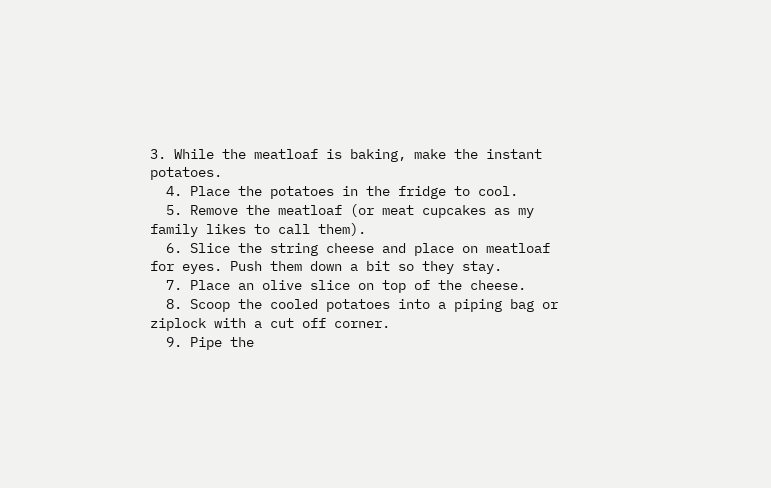3. While the meatloaf is baking, make the instant potatoes.
  4. Place the potatoes in the fridge to cool.
  5. Remove the meatloaf (or meat cupcakes as my family likes to call them).
  6. Slice the string cheese and place on meatloaf for eyes. Push them down a bit so they stay.
  7. Place an olive slice on top of the cheese.
  8. Scoop the cooled potatoes into a piping bag or ziplock with a cut off corner.
  9. Pipe the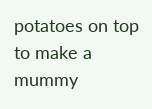potatoes on top to make a mummy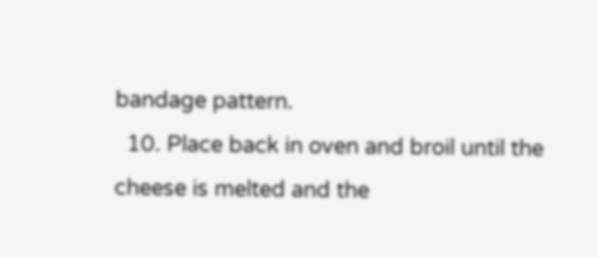bandage pattern.
  10. Place back in oven and broil until the cheese is melted and the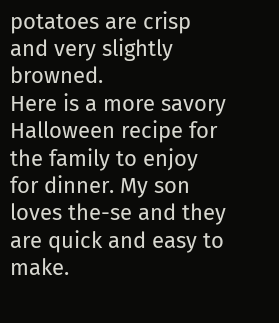potatoes are crisp and very slightly browned.
Here is a more savory Halloween recipe for the family to enjoy for dinner. My son loves the-se and they are quick and easy to make.